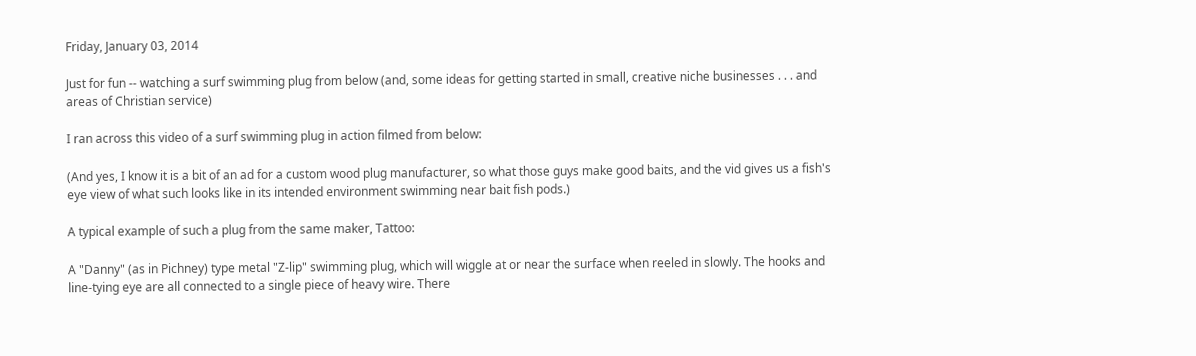Friday, January 03, 2014

Just for fun -- watching a surf swimming plug from below (and, some ideas for getting started in small, creative niche businesses . . . and areas of Christian service)

I ran across this video of a surf swimming plug in action filmed from below:

(And yes, I know it is a bit of an ad for a custom wood plug manufacturer, so what those guys make good baits, and the vid gives us a fish's eye view of what such looks like in its intended environment swimming near bait fish pods.)

A typical example of such a plug from the same maker, Tattoo:

A "Danny" (as in Pichney) type metal "Z-lip" swimming plug, which will wiggle at or near the surface when reeled in slowly. The hooks and line-tying eye are all connected to a single piece of heavy wire. There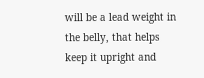will be a lead weight in the belly, that helps keep it upright and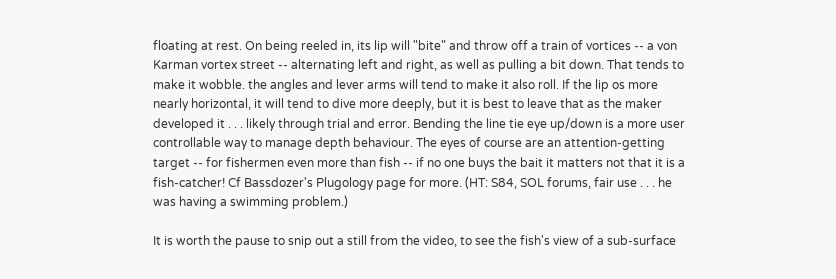floating at rest. On being reeled in, its lip will "bite" and throw off a train of vortices -- a von Karman vortex street -- alternating left and right, as well as pulling a bit down. That tends to make it wobble. the angles and lever arms will tend to make it also roll. If the lip os more nearly horizontal, it will tend to dive more deeply, but it is best to leave that as the maker developed it . . . likely through trial and error. Bending the line tie eye up/down is a more user controllable way to manage depth behaviour. The eyes of course are an attention-getting target -- for fishermen even more than fish -- if no one buys the bait it matters not that it is a fish-catcher! Cf Bassdozer's Plugology page for more. (HT: S84, SOL forums, fair use . . . he was having a swimming problem.)

It is worth the pause to snip out a still from the video, to see the fish's view of a sub-surface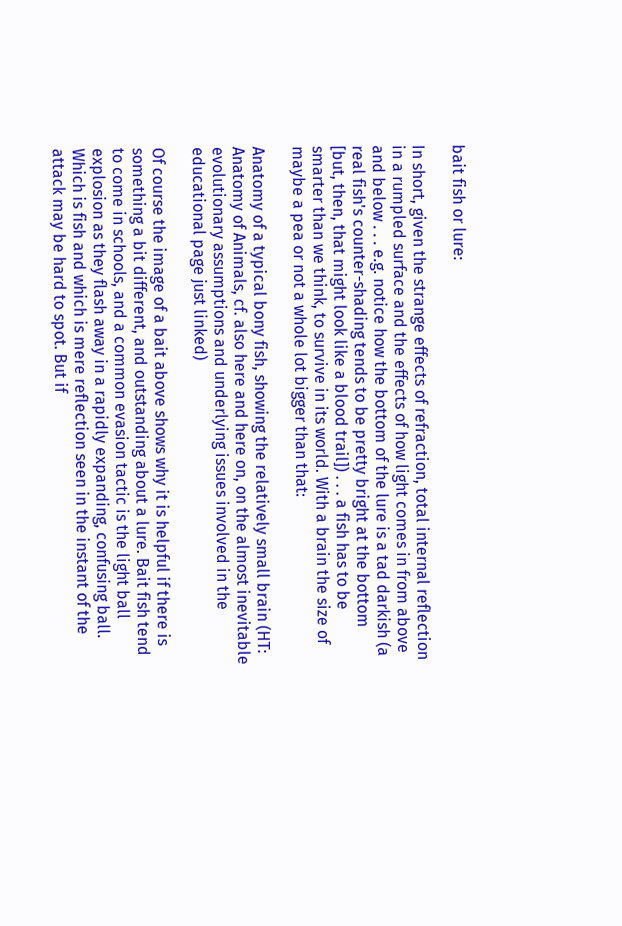bait fish or lure:

In short, given the strange effects of refraction, total internal reflection in a rumpled surface and the effects of how light comes in from above and below . . . e.g. notice how the bottom of the lure is a tad darkish (a real fish's counter-shading tends to be pretty bright at the bottom [but, then, that might look like a blood trail]) . . . a fish has to be smarter than we think, to survive in its world. With a brain the size of maybe a pea or not a whole lot bigger than that:

Anatomy of a typical bony fish, showing the relatively small brain (HT: Anatomy of Animals, cf. also here and here on, on the almost inevitable evolutionary assumptions and underlying issues involved in the educational page just linked)

Of course the image of a bait above shows why it is helpful if there is something a bit different, and outstanding about a lure. Bait fish tend to come in schools, and a common evasion tactic is the light ball explosion as they flash away in a rapidly expanding, confusing ball. Which is fish and which is mere reflection seen in the instant of the attack may be hard to spot. But if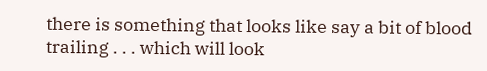there is something that looks like say a bit of blood trailing . . . which will look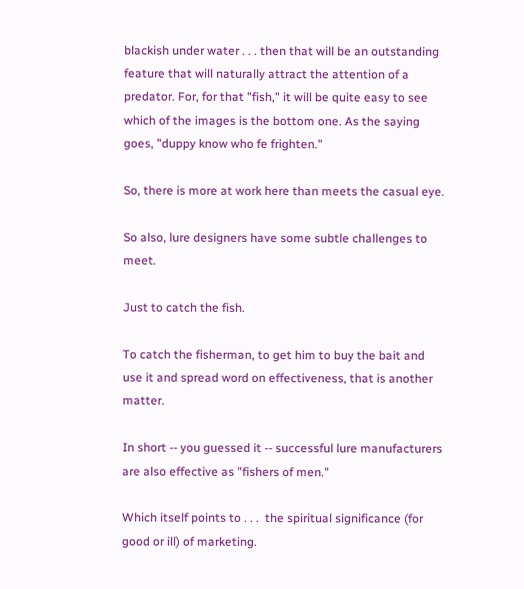blackish under water . . . then that will be an outstanding feature that will naturally attract the attention of a predator. For, for that "fish," it will be quite easy to see which of the images is the bottom one. As the saying goes, "duppy know who fe frighten."

So, there is more at work here than meets the casual eye.

So also, lure designers have some subtle challenges to meet.

Just to catch the fish.

To catch the fisherman, to get him to buy the bait and use it and spread word on effectiveness, that is another matter.

In short -- you guessed it -- successful lure manufacturers are also effective as "fishers of men."

Which itself points to . . .  the spiritual significance (for good or ill) of marketing.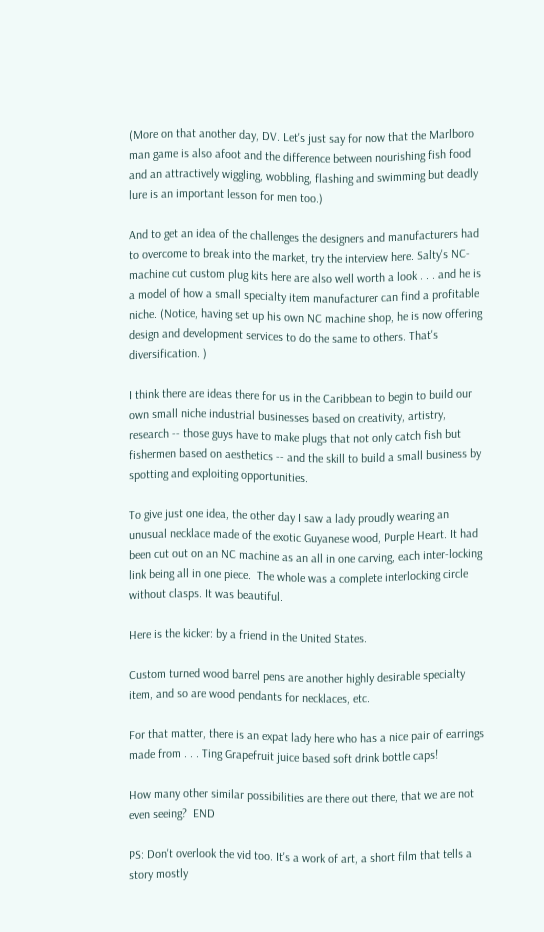(More on that another day, DV. Let's just say for now that the Marlboro man game is also afoot and the difference between nourishing fish food and an attractively wiggling, wobbling, flashing and swimming but deadly lure is an important lesson for men too.)

And to get an idea of the challenges the designers and manufacturers had to overcome to break into the market, try the interview here. Salty's NC-machine cut custom plug kits here are also well worth a look . . . and he is a model of how a small specialty item manufacturer can find a profitable niche. (Notice, having set up his own NC machine shop, he is now offering design and development services to do the same to others. That's diversification. )

I think there are ideas there for us in the Caribbean to begin to build our own small niche industrial businesses based on creativity, artistry, research -- those guys have to make plugs that not only catch fish but fishermen based on aesthetics -- and the skill to build a small business by spotting and exploiting opportunities.

To give just one idea, the other day I saw a lady proudly wearing an unusual necklace made of the exotic Guyanese wood, Purple Heart. It had been cut out on an NC machine as an all in one carving, each inter-locking link being all in one piece.  The whole was a complete interlocking circle without clasps. It was beautiful.

Here is the kicker: by a friend in the United States.

Custom turned wood barrel pens are another highly desirable specialty item, and so are wood pendants for necklaces, etc.

For that matter, there is an expat lady here who has a nice pair of earrings made from . . . Ting Grapefruit juice based soft drink bottle caps!

How many other similar possibilities are there out there, that we are not even seeing?  END

PS: Don't overlook the vid too. It's a work of art, a short film that tells a story mostly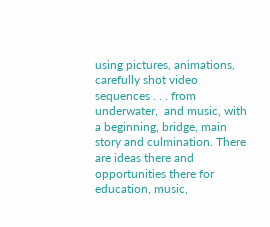using pictures, animations, carefully shot video sequences . . . from underwater,  and music, with a beginning, bridge, main story and culmination. There are ideas there and opportunities there for education, music,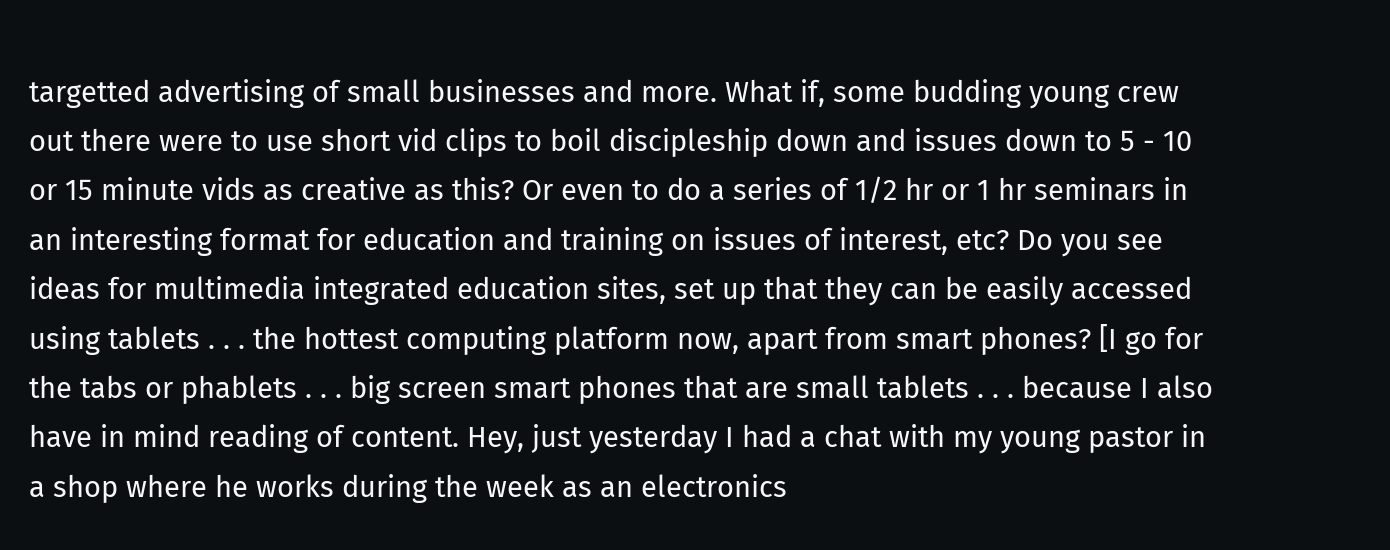targetted advertising of small businesses and more. What if, some budding young crew out there were to use short vid clips to boil discipleship down and issues down to 5 - 10 or 15 minute vids as creative as this? Or even to do a series of 1/2 hr or 1 hr seminars in an interesting format for education and training on issues of interest, etc? Do you see ideas for multimedia integrated education sites, set up that they can be easily accessed using tablets . . . the hottest computing platform now, apart from smart phones? [I go for the tabs or phablets . . . big screen smart phones that are small tablets . . . because I also have in mind reading of content. Hey, just yesterday I had a chat with my young pastor in a shop where he works during the week as an electronics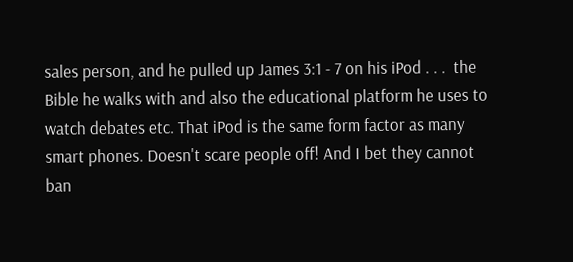sales person, and he pulled up James 3:1 - 7 on his iPod . . .  the Bible he walks with and also the educational platform he uses to watch debates etc. That iPod is the same form factor as many smart phones. Doesn't scare people off! And I bet they cannot ban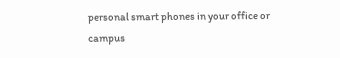personal smart phones in your office or campus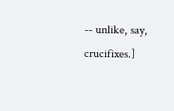-- unlike, say, crucifixes.]